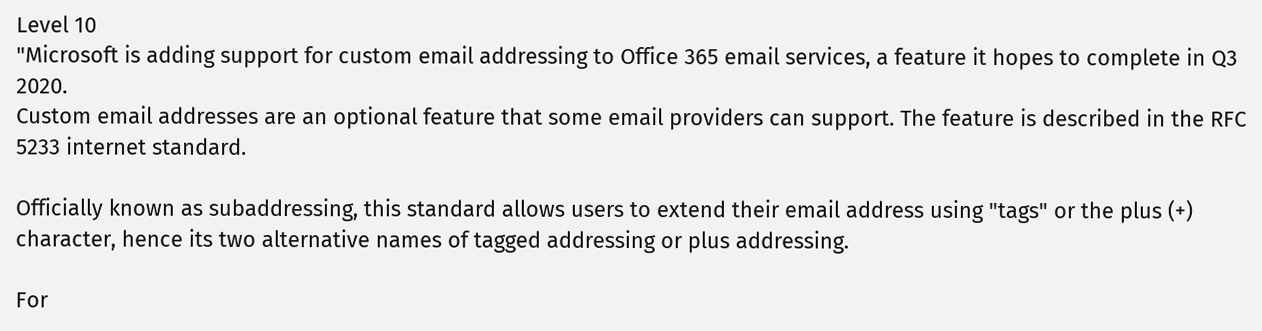Level 10
"Microsoft is adding support for custom email addressing to Office 365 email services, a feature it hopes to complete in Q3 2020.
Custom email addresses are an optional feature that some email providers can support. The feature is described in the RFC 5233 internet standard.

Officially known as subaddressing, this standard allows users to extend their email address using "tags" or the plus (+) character, hence its two alternative names of tagged addressing or plus addressing.

For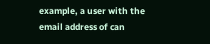example, a user with the email address of can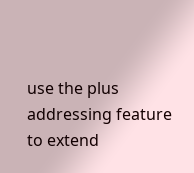use the plus addressing feature to extend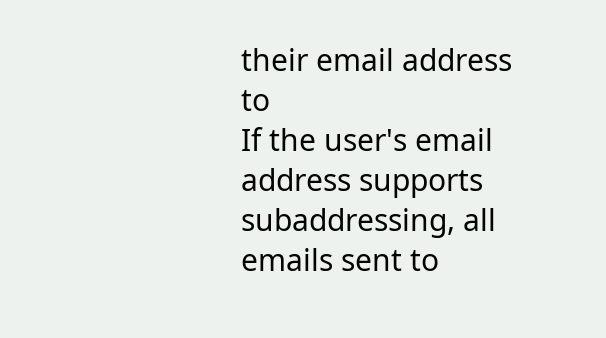their email address to
If the user's email address supports subaddressing, all emails sent to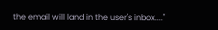the email will land in the user's inbox...."